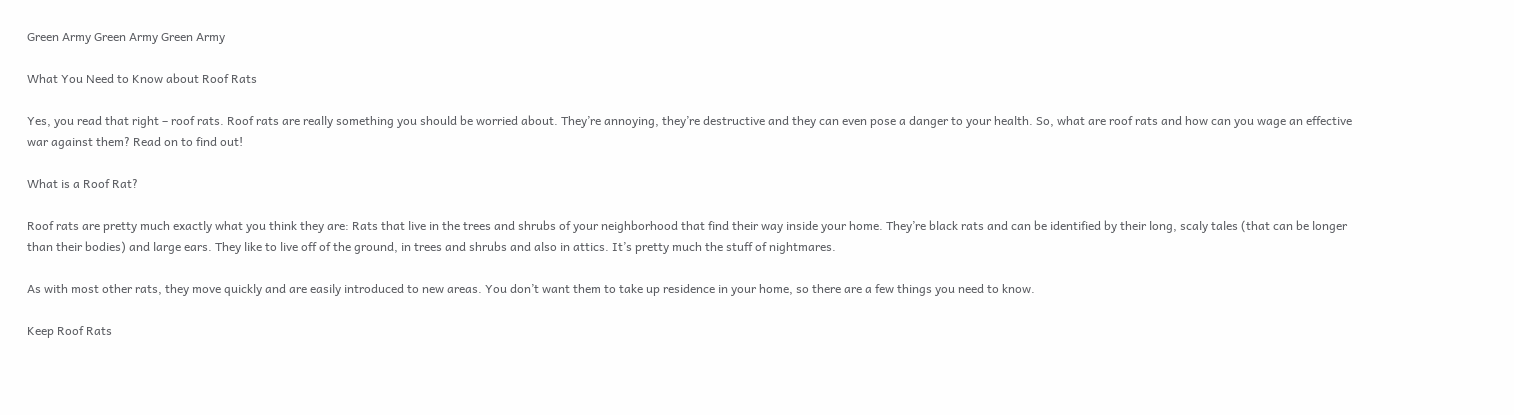Green Army Green Army Green Army

What You Need to Know about Roof Rats

Yes, you read that right – roof rats. Roof rats are really something you should be worried about. They’re annoying, they’re destructive and they can even pose a danger to your health. So, what are roof rats and how can you wage an effective war against them? Read on to find out!

What is a Roof Rat?

Roof rats are pretty much exactly what you think they are: Rats that live in the trees and shrubs of your neighborhood that find their way inside your home. They’re black rats and can be identified by their long, scaly tales (that can be longer than their bodies) and large ears. They like to live off of the ground, in trees and shrubs and also in attics. It’s pretty much the stuff of nightmares.

As with most other rats, they move quickly and are easily introduced to new areas. You don’t want them to take up residence in your home, so there are a few things you need to know.

Keep Roof Rats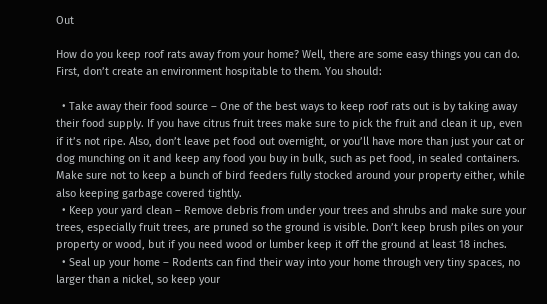Out

How do you keep roof rats away from your home? Well, there are some easy things you can do. First, don’t create an environment hospitable to them. You should:

  • Take away their food source – One of the best ways to keep roof rats out is by taking away their food supply. If you have citrus fruit trees make sure to pick the fruit and clean it up, even if it’s not ripe. Also, don’t leave pet food out overnight, or you’ll have more than just your cat or dog munching on it and keep any food you buy in bulk, such as pet food, in sealed containers. Make sure not to keep a bunch of bird feeders fully stocked around your property either, while also keeping garbage covered tightly.
  • Keep your yard clean – Remove debris from under your trees and shrubs and make sure your trees, especially fruit trees, are pruned so the ground is visible. Don’t keep brush piles on your property or wood, but if you need wood or lumber keep it off the ground at least 18 inches.
  • Seal up your home – Rodents can find their way into your home through very tiny spaces, no larger than a nickel, so keep your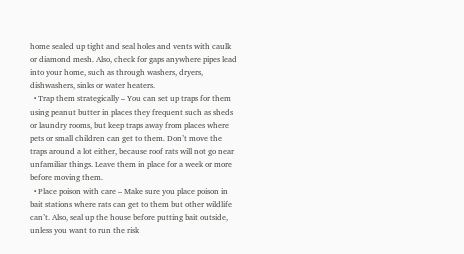home sealed up tight and seal holes and vents with caulk or diamond mesh. Also, check for gaps anywhere pipes lead into your home, such as through washers, dryers, dishwashers, sinks or water heaters.
  • Trap them strategically – You can set up traps for them using peanut butter in places they frequent such as sheds or laundry rooms, but keep traps away from places where pets or small children can get to them. Don’t move the traps around a lot either, because roof rats will not go near unfamiliar things. Leave them in place for a week or more before moving them.
  • Place poison with care – Make sure you place poison in bait stations where rats can get to them but other wildlife can’t. Also, seal up the house before putting bait outside, unless you want to run the risk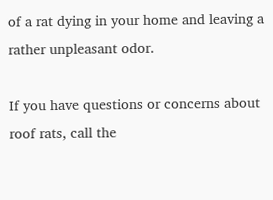of a rat dying in your home and leaving a rather unpleasant odor.

If you have questions or concerns about roof rats, call the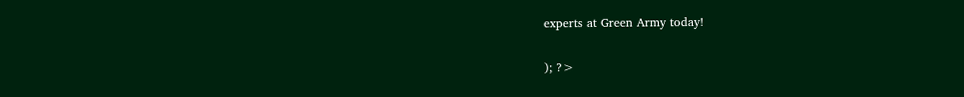experts at Green Army today!

); ?>